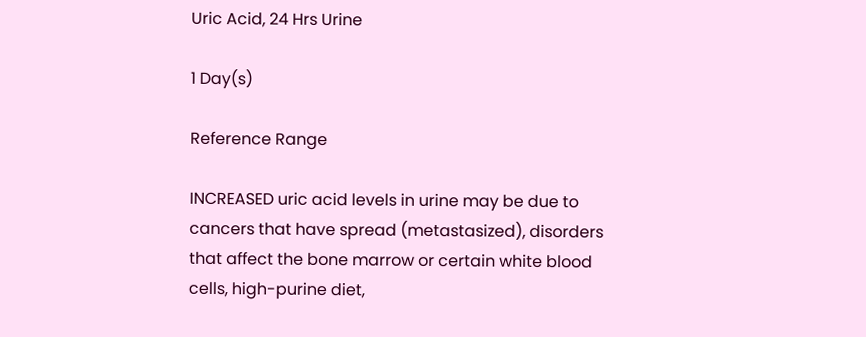Uric Acid, 24 Hrs Urine

1 Day(s)

Reference Range

INCREASED uric acid levels in urine may be due to cancers that have spread (metastasized), disorders that affect the bone marrow or certain white blood cells, high-purine diet,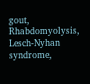gout, Rhabdomyolysis, Lesch-Nyhan syndrome,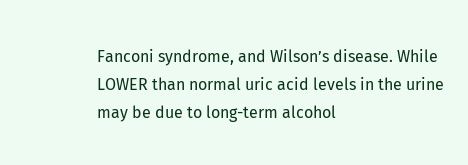Fanconi syndrome, and Wilson’s disease. While LOWER than normal uric acid levels in the urine may be due to long-term alcohol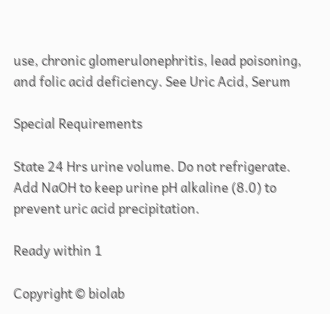use, chronic glomerulonephritis, lead poisoning, and folic acid deficiency. See Uric Acid, Serum

Special Requirements

State 24 Hrs urine volume. Do not refrigerate. Add NaOH to keep urine pH alkaline (8.0) to prevent uric acid precipitation.

Ready within 1

Copyright © biolab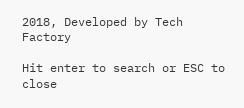2018, Developed by Tech Factory

Hit enter to search or ESC to close